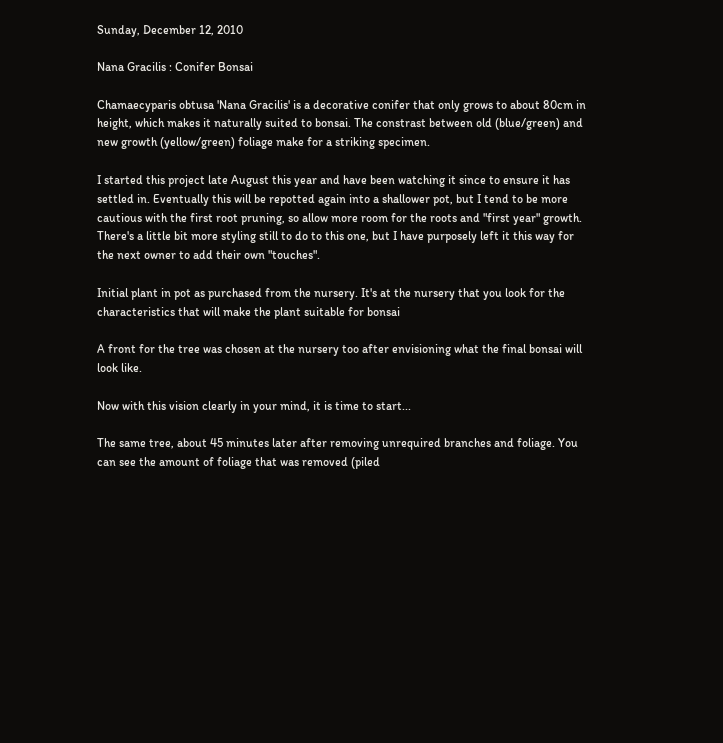Sunday, December 12, 2010

Nana Gracilis : Conifer Bonsai

Chamaecyparis obtusa 'Nana Gracilis' is a decorative conifer that only grows to about 80cm in height, which makes it naturally suited to bonsai. The constrast between old (blue/green) and new growth (yellow/green) foliage make for a striking specimen.

I started this project late August this year and have been watching it since to ensure it has settled in. Eventually this will be repotted again into a shallower pot, but I tend to be more cautious with the first root pruning, so allow more room for the roots and "first year" growth. There's a little bit more styling still to do to this one, but I have purposely left it this way for the next owner to add their own "touches".

Initial plant in pot as purchased from the nursery. It's at the nursery that you look for the characteristics that will make the plant suitable for bonsai

A front for the tree was chosen at the nursery too after envisioning what the final bonsai will look like.

Now with this vision clearly in your mind, it is time to start...

The same tree, about 45 minutes later after removing unrequired branches and foliage. You can see the amount of foliage that was removed (piled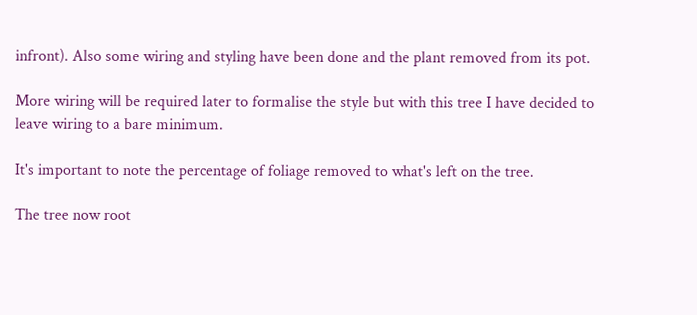infront). Also some wiring and styling have been done and the plant removed from its pot.

More wiring will be required later to formalise the style but with this tree I have decided to leave wiring to a bare minimum.

It's important to note the percentage of foliage removed to what's left on the tree.

The tree now root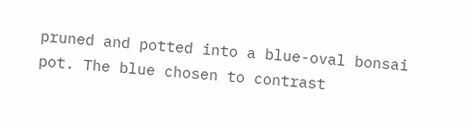pruned and potted into a blue-oval bonsai pot. The blue chosen to contrast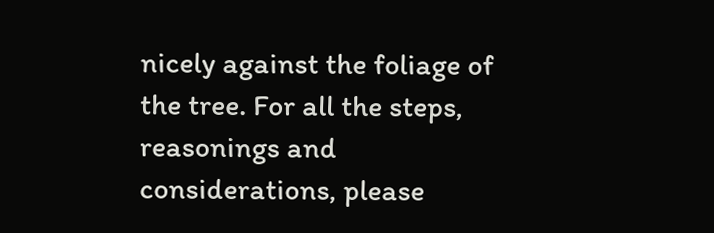nicely against the foliage of the tree. For all the steps, reasonings and considerations, please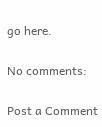go here.

No comments:

Post a Comment